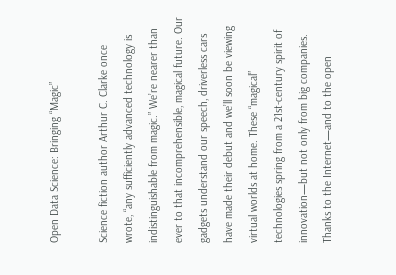Open Data Science: Bringing “Magic”

Science fiction author Arthur C. Clarke once wrote, “any sufficiently advanced technology is indistinguishable from magic.” We’re nearer than ever to that incomprehensible, magical future. Our gadgets understand our speech, driverless cars have made their debut and we’ll soon be viewing virtual worlds at home. These “magical” technologies spring from a 21st-century spirit of innovation—but not only from big companies. Thanks to the Internet—and to the open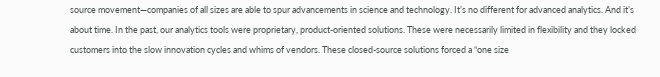source movement—companies of all sizes are able to spur advancements in science and technology. It’s no different for advanced analytics. And it’s about time. In the past, our analytics tools were proprietary, product-oriented solutions. These were necessarily limited in flexibility and they locked customers into the slow innovation cycles and whims of vendors. These closed-source solutions forced a “one size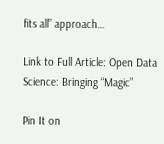fits all” approach…

Link to Full Article: Open Data Science: Bringing “Magic”

Pin It on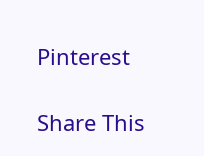Pinterest

Share This